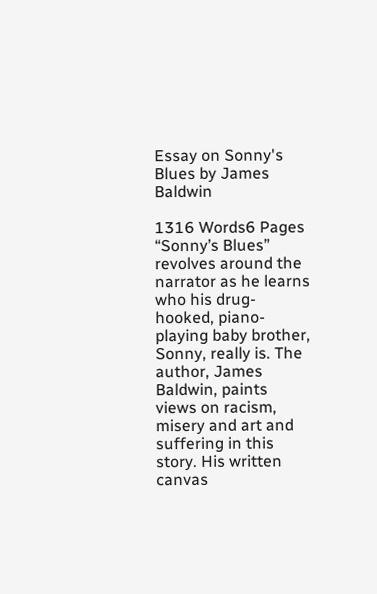Essay on Sonny's Blues by James Baldwin

1316 Words6 Pages
“Sonny’s Blues” revolves around the narrator as he learns who his drug-hooked, piano-playing baby brother, Sonny, really is. The author, James Baldwin, paints views on racism, misery and art and suffering in this story. His written canvas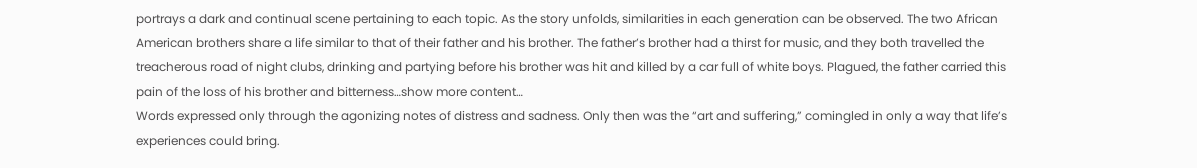portrays a dark and continual scene pertaining to each topic. As the story unfolds, similarities in each generation can be observed. The two African American brothers share a life similar to that of their father and his brother. The father’s brother had a thirst for music, and they both travelled the treacherous road of night clubs, drinking and partying before his brother was hit and killed by a car full of white boys. Plagued, the father carried this pain of the loss of his brother and bitterness…show more content…
Words expressed only through the agonizing notes of distress and sadness. Only then was the “art and suffering,” comingled in only a way that life’s experiences could bring.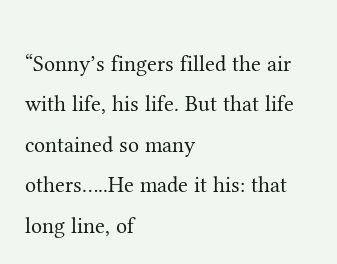“Sonny’s fingers filled the air with life, his life. But that life contained so many others…..He made it his: that long line, of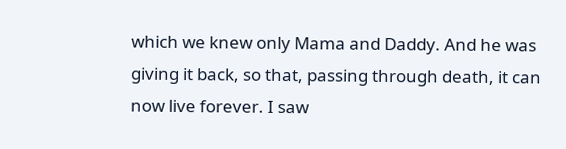which we knew only Mama and Daddy. And he was giving it back, so that, passing through death, it can now live forever. I saw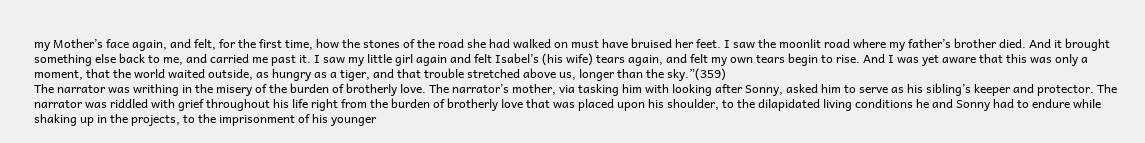my Mother’s face again, and felt, for the first time, how the stones of the road she had walked on must have bruised her feet. I saw the moonlit road where my father’s brother died. And it brought something else back to me, and carried me past it. I saw my little girl again and felt Isabel’s (his wife) tears again, and felt my own tears begin to rise. And I was yet aware that this was only a moment, that the world waited outside, as hungry as a tiger, and that trouble stretched above us, longer than the sky.”(359)
The narrator was writhing in the misery of the burden of brotherly love. The narrator’s mother, via tasking him with looking after Sonny, asked him to serve as his sibling’s keeper and protector. The narrator was riddled with grief throughout his life right from the burden of brotherly love that was placed upon his shoulder, to the dilapidated living conditions he and Sonny had to endure while shaking up in the projects, to the imprisonment of his younger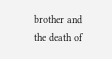brother and the death of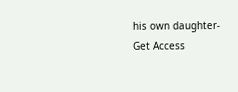his own daughter-
Get Access